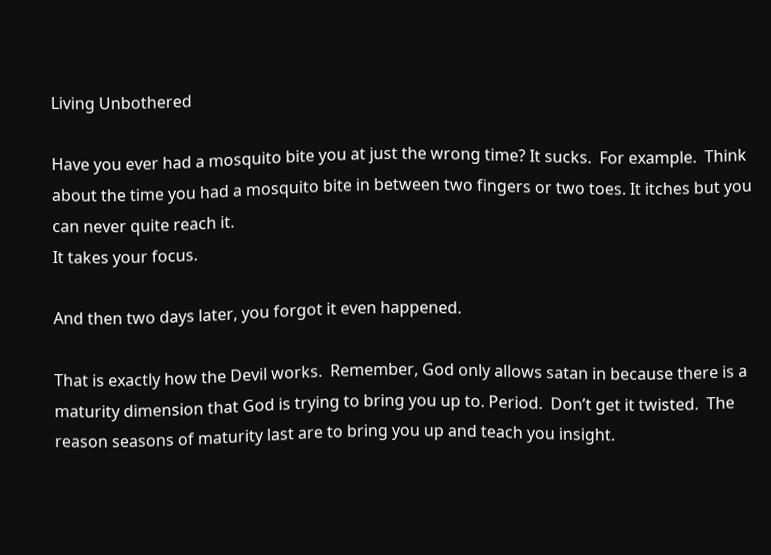Living Unbothered

Have you ever had a mosquito bite you at just the wrong time? It sucks.  For example.  Think about the time you had a mosquito bite in between two fingers or two toes. It itches but you can never quite reach it.
It takes your focus.

And then two days later, you forgot it even happened.

That is exactly how the Devil works.  Remember, God only allows satan in because there is a maturity dimension that God is trying to bring you up to. Period.  Don’t get it twisted.  The reason seasons of maturity last are to bring you up and teach you insight.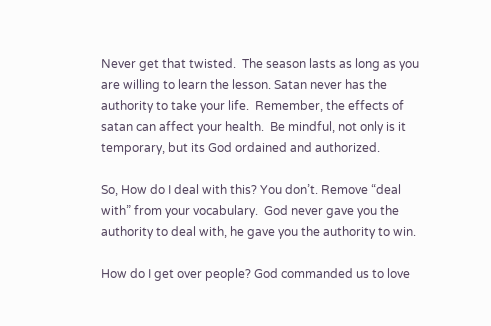Never get that twisted.  The season lasts as long as you are willing to learn the lesson. Satan never has the authority to take your life.  Remember, the effects of satan can affect your health.  Be mindful, not only is it temporary, but its God ordained and authorized.

So, How do I deal with this? You don’t. Remove “deal with” from your vocabulary.  God never gave you the authority to deal with, he gave you the authority to win.

How do I get over people? God commanded us to love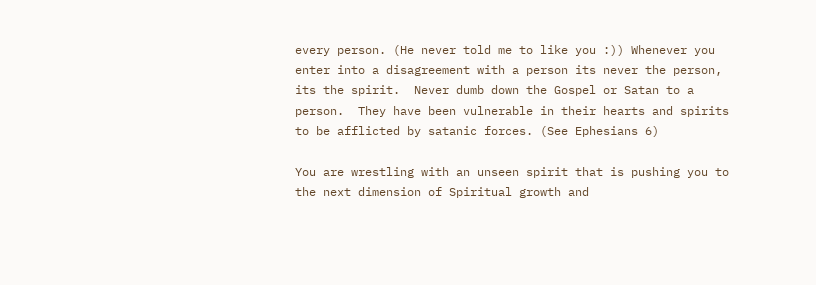every person. (He never told me to like you :)) Whenever you enter into a disagreement with a person its never the person, its the spirit.  Never dumb down the Gospel or Satan to a person.  They have been vulnerable in their hearts and spirits to be afflicted by satanic forces. (See Ephesians 6)

You are wrestling with an unseen spirit that is pushing you to the next dimension of Spiritual growth and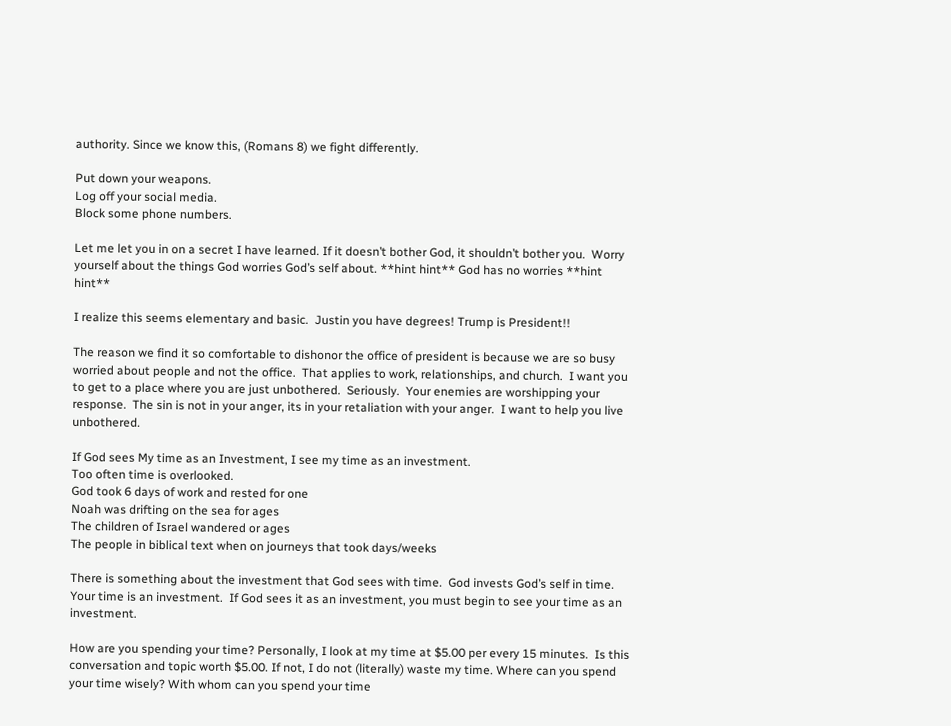authority. Since we know this, (Romans 8) we fight differently.

Put down your weapons.
Log off your social media.
Block some phone numbers.

Let me let you in on a secret I have learned. If it doesn’t bother God, it shouldn’t bother you.  Worry yourself about the things God worries God’s self about. **hint hint** God has no worries **hint hint**

I realize this seems elementary and basic.  Justin you have degrees! Trump is President!!

The reason we find it so comfortable to dishonor the office of president is because we are so busy worried about people and not the office.  That applies to work, relationships, and church.  I want you to get to a place where you are just unbothered.  Seriously.  Your enemies are worshipping your response.  The sin is not in your anger, its in your retaliation with your anger.  I want to help you live unbothered.

If God sees My time as an Investment, I see my time as an investment.
Too often time is overlooked.
God took 6 days of work and rested for one
Noah was drifting on the sea for ages
The children of Israel wandered or ages
The people in biblical text when on journeys that took days/weeks

There is something about the investment that God sees with time.  God invests God’s self in time.  Your time is an investment.  If God sees it as an investment, you must begin to see your time as an investment.

How are you spending your time? Personally, I look at my time at $5.00 per every 15 minutes.  Is this conversation and topic worth $5.00. If not, I do not (literally) waste my time. Where can you spend your time wisely? With whom can you spend your time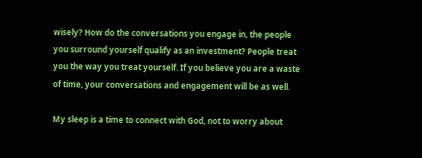wisely? How do the conversations you engage in, the people you surround yourself qualify as an investment? People treat you the way you treat yourself. If you believe you are a waste of time, your conversations and engagement will be as well.

My sleep is a time to connect with God, not to worry about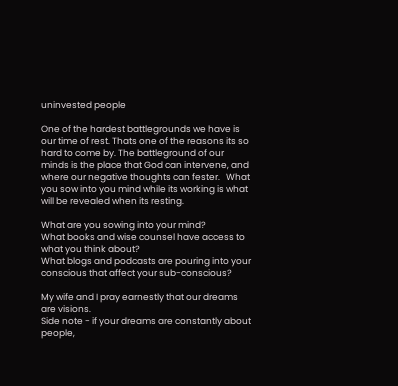uninvested people

One of the hardest battlegrounds we have is our time of rest. Thats one of the reasons its so hard to come by. The battleground of our minds is the place that God can intervene, and where our negative thoughts can fester.   What you sow into you mind while its working is what will be revealed when its resting.

What are you sowing into your mind?
What books and wise counsel have access to what you think about?
What blogs and podcasts are pouring into your conscious that affect your sub-conscious?

My wife and I pray earnestly that our dreams are visions.
Side note - if your dreams are constantly about people,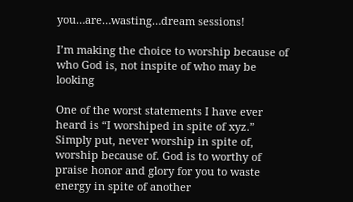you…are…wasting…dream sessions!

I’m making the choice to worship because of who God is, not inspite of who may be looking

One of the worst statements I have ever heard is “I worshiped in spite of xyz.”  Simply put, never worship in spite of, worship because of. God is to worthy of praise honor and glory for you to waste energy in spite of another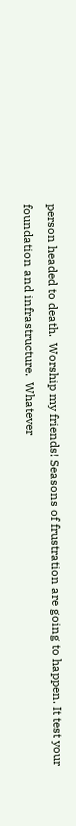person headed to death.  Worship my friends! Seasons of frustration are going to happen. It test your foundation and infrastructure.  Whatever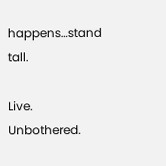happens…stand tall.

Live. Unbothered.